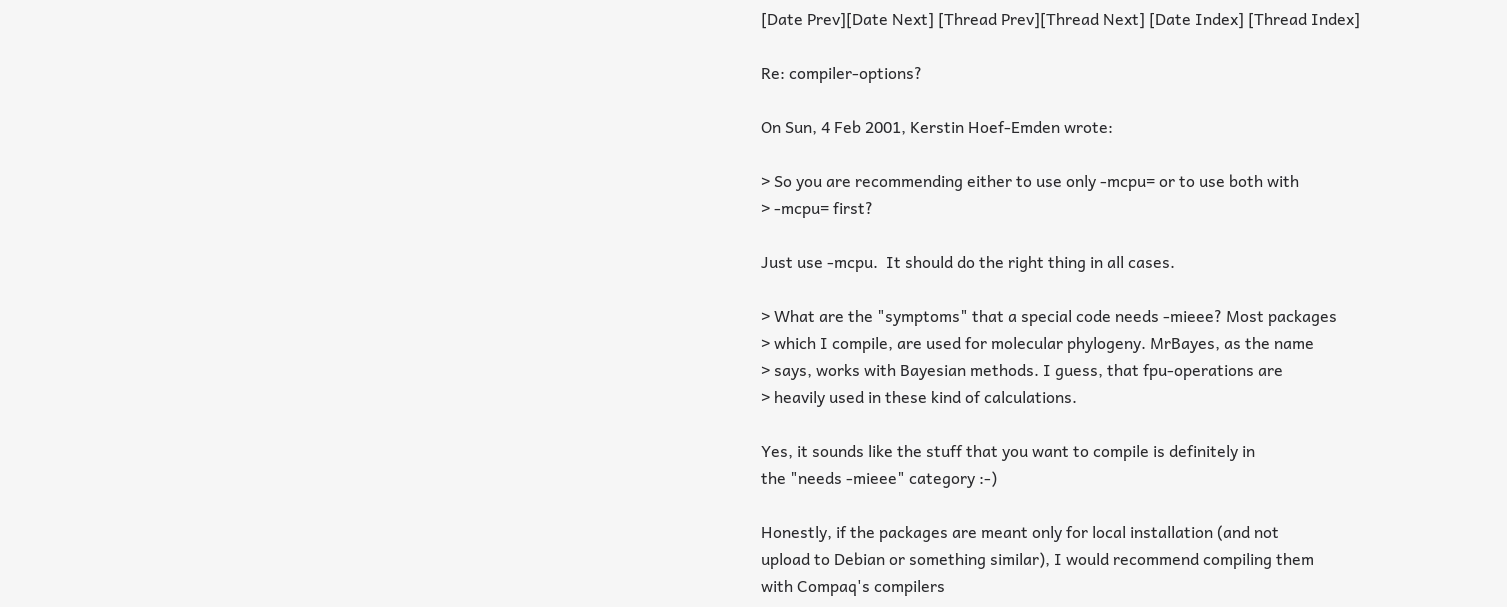[Date Prev][Date Next] [Thread Prev][Thread Next] [Date Index] [Thread Index]

Re: compiler-options?

On Sun, 4 Feb 2001, Kerstin Hoef-Emden wrote:

> So you are recommending either to use only -mcpu= or to use both with
> -mcpu= first?

Just use -mcpu.  It should do the right thing in all cases.

> What are the "symptoms" that a special code needs -mieee? Most packages
> which I compile, are used for molecular phylogeny. MrBayes, as the name
> says, works with Bayesian methods. I guess, that fpu-operations are
> heavily used in these kind of calculations.

Yes, it sounds like the stuff that you want to compile is definitely in
the "needs -mieee" category :-)

Honestly, if the packages are meant only for local installation (and not
upload to Debian or something similar), I would recommend compiling them
with Compaq's compilers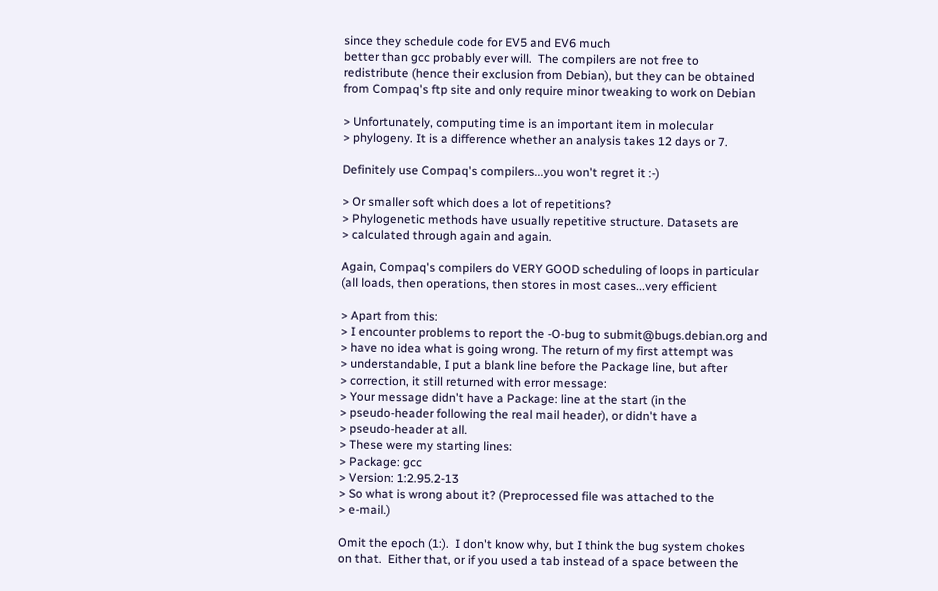since they schedule code for EV5 and EV6 much
better than gcc probably ever will.  The compilers are not free to
redistribute (hence their exclusion from Debian), but they can be obtained
from Compaq's ftp site and only require minor tweaking to work on Debian

> Unfortunately, computing time is an important item in molecular
> phylogeny. It is a difference whether an analysis takes 12 days or 7.

Definitely use Compaq's compilers...you won't regret it :-)

> Or smaller soft which does a lot of repetitions?
> Phylogenetic methods have usually repetitive structure. Datasets are
> calculated through again and again.

Again, Compaq's compilers do VERY GOOD scheduling of loops in particular
(all loads, then operations, then stores in most cases...very efficient

> Apart from this:
> I encounter problems to report the -O-bug to submit@bugs.debian.org and
> have no idea what is going wrong. The return of my first attempt was
> understandable, I put a blank line before the Package line, but after
> correction, it still returned with error message:
> Your message didn't have a Package: line at the start (in the
> pseudo-header following the real mail header), or didn't have a
> pseudo-header at all.
> These were my starting lines:
> Package: gcc
> Version: 1:2.95.2-13
> So what is wrong about it? (Preprocessed file was attached to the
> e-mail.)

Omit the epoch (1:).  I don't know why, but I think the bug system chokes
on that.  Either that, or if you used a tab instead of a space between the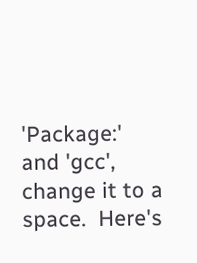'Package:' and 'gcc', change it to a space.  Here's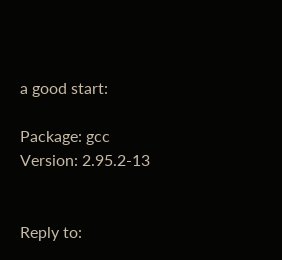a good start:

Package: gcc
Version: 2.95.2-13


Reply to: